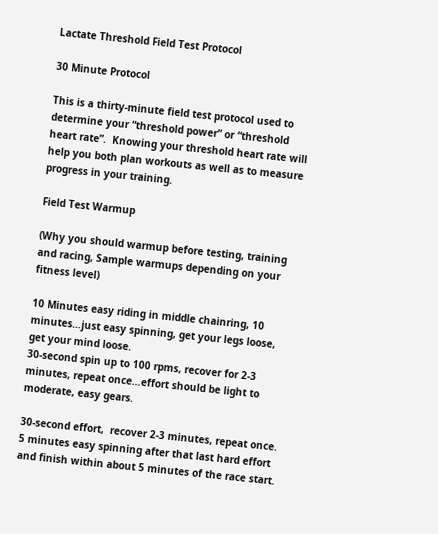Lactate Threshold Field Test Protocol

30 Minute Protocol

This is a thirty-minute field test protocol used to determine your “threshold power” or “threshold heart rate”.  Knowing your threshold heart rate will help you both plan workouts as well as to measure progress in your training.

Field Test Warmup

(Why you should warmup before testing, training and racing, Sample warmups depending on your fitness level)

10 Minutes easy riding in middle chainring, 10 minutes…just easy spinning, get your legs loose, get your mind loose.
30-second spin up to 100 rpms, recover for 2-3 minutes, repeat once…effort should be light to moderate, easy gears.

30-second effort,  recover 2-3 minutes, repeat once. 5 minutes easy spinning after that last hard effort and finish within about 5 minutes of the race start.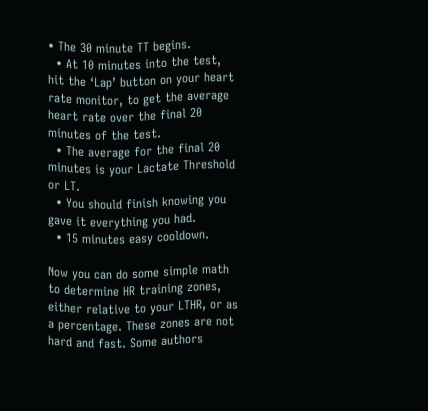• The 30 minute TT begins.
  • At 10 minutes into the test, hit the ‘Lap’ button on your heart rate monitor, to get the average heart rate over the final 20 minutes of the test.
  • The average for the final 20 minutes is your Lactate Threshold or LT.
  • You should finish knowing you gave it everything you had.
  • 15 minutes easy cooldown.

Now you can do some simple math to determine HR training zones, either relative to your LTHR, or as a percentage. These zones are not hard and fast. Some authors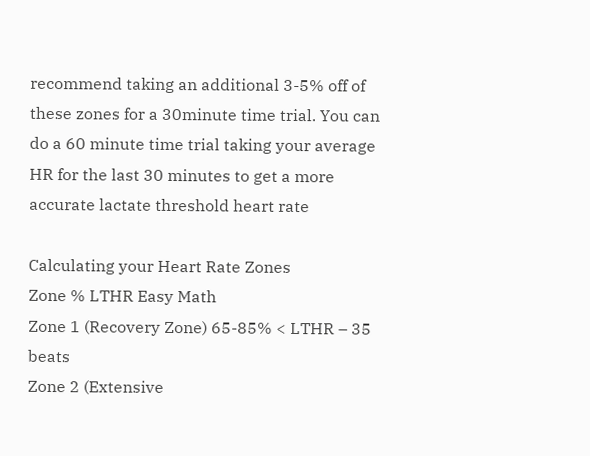recommend taking an additional 3-5% off of these zones for a 30minute time trial. You can do a 60 minute time trial taking your average HR for the last 30 minutes to get a more accurate lactate threshold heart rate

Calculating your Heart Rate Zones
Zone % LTHR Easy Math
Zone 1 (Recovery Zone) 65-85% < LTHR – 35 beats
Zone 2 (Extensive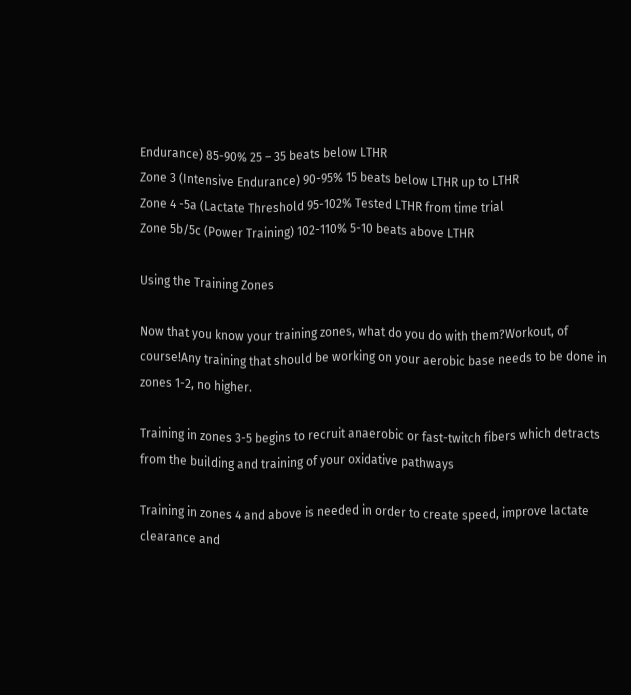Endurance) 85-90% 25 – 35 beats below LTHR
Zone 3 (Intensive Endurance) 90-95% 15 beats below LTHR up to LTHR
Zone 4 -5a (Lactate Threshold 95-102% Tested LTHR from time trial
Zone 5b/5c (Power Training) 102-110% 5-10 beats above LTHR

Using the Training Zones

Now that you know your training zones, what do you do with them?Workout, of course!Any training that should be working on your aerobic base needs to be done in zones 1-2, no higher.

Training in zones 3-5 begins to recruit anaerobic or fast-twitch fibers which detracts from the building and training of your oxidative pathways

Training in zones 4 and above is needed in order to create speed, improve lactate clearance and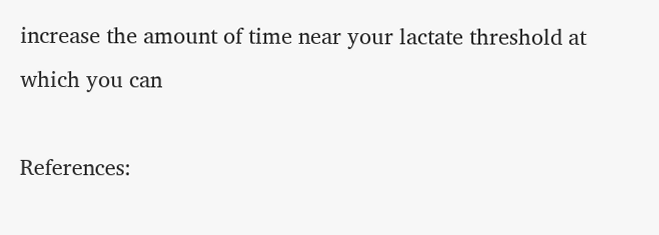increase the amount of time near your lactate threshold at which you can

References: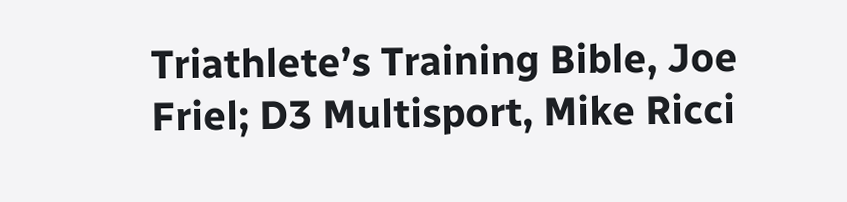Triathlete’s Training Bible, Joe Friel; D3 Multisport, Mike Ricci